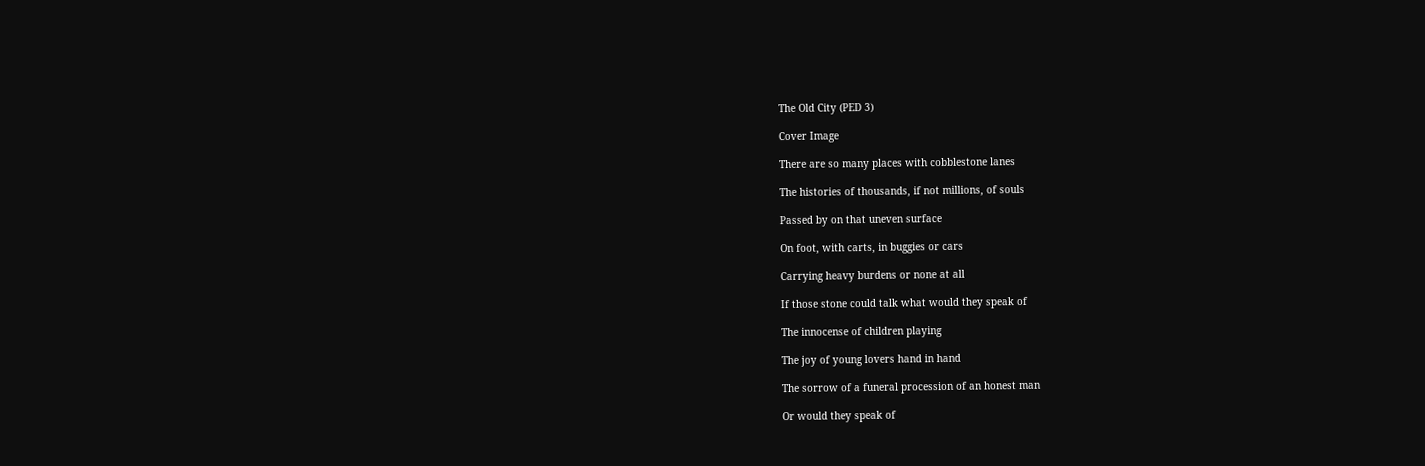The Old City (PED 3)

Cover Image

There are so many places with cobblestone lanes

The histories of thousands, if not millions, of souls

Passed by on that uneven surface

On foot, with carts, in buggies or cars

Carrying heavy burdens or none at all

If those stone could talk what would they speak of

The innocense of children playing

The joy of young lovers hand in hand

The sorrow of a funeral procession of an honest man

Or would they speak of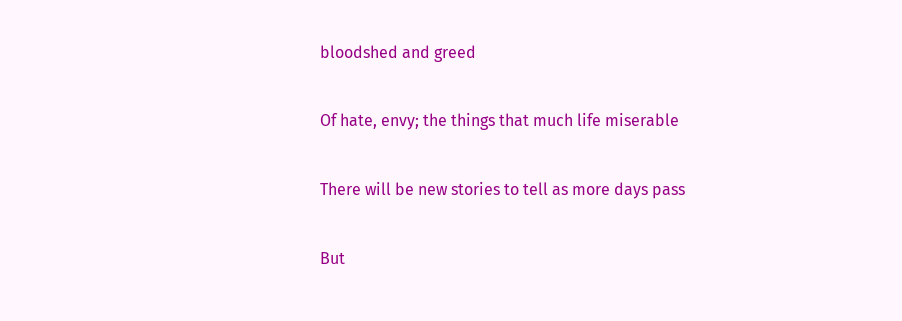bloodshed and greed

Of hate, envy; the things that much life miserable

There will be new stories to tell as more days pass

But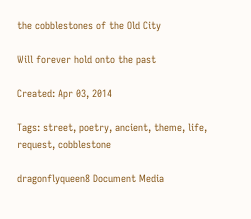the cobblestones of the Old City

Will forever hold onto the past

Created: Apr 03, 2014

Tags: street, poetry, ancient, theme, life, request, cobblestone

dragonflyqueen8 Document Media